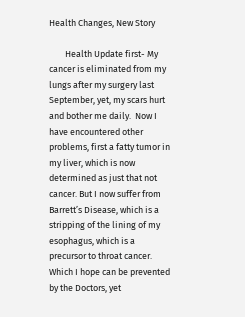Health Changes, New Story

        Health Update first- My cancer is eliminated from my lungs after my surgery last September, yet, my scars hurt and bother me daily.  Now I have encountered other problems, first a fatty tumor in my liver, which is now determined as just that not cancer. But I now suffer from Barrett’s Disease, which is a stripping of the lining of my esophagus, which is a precursor to throat cancer.  Which I hope can be prevented by the Doctors, yet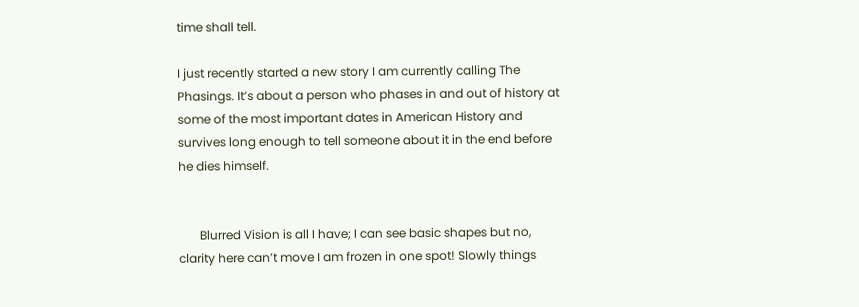time shall tell.

I just recently started a new story I am currently calling The Phasings. It’s about a person who phases in and out of history at some of the most important dates in American History and survives long enough to tell someone about it in the end before he dies himself.


       Blurred Vision is all I have; I can see basic shapes but no, clarity here can’t move I am frozen in one spot! Slowly things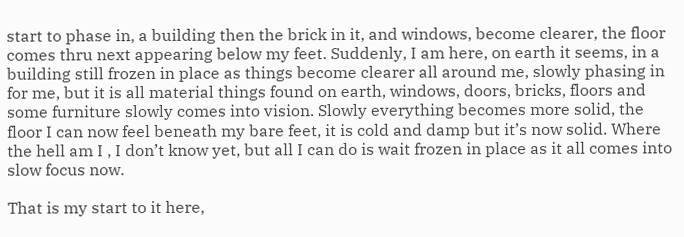start to phase in, a building then the brick in it, and windows, become clearer, the floor comes thru next appearing below my feet. Suddenly, I am here, on earth it seems, in a building still frozen in place as things become clearer all around me, slowly phasing in for me, but it is all material things found on earth, windows, doors, bricks, floors and some furniture slowly comes into vision. Slowly everything becomes more solid, the floor I can now feel beneath my bare feet, it is cold and damp but it’s now solid. Where the hell am I , I don’t know yet, but all I can do is wait frozen in place as it all comes into slow focus now.

That is my start to it here,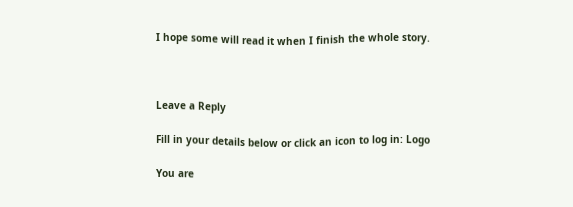I hope some will read it when I finish the whole story.



Leave a Reply

Fill in your details below or click an icon to log in: Logo

You are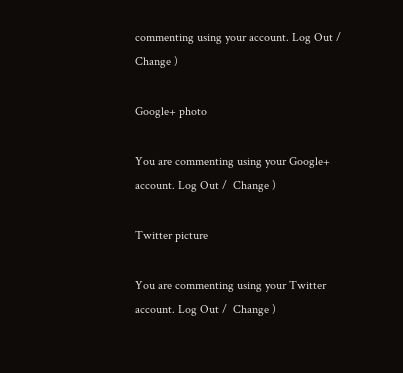commenting using your account. Log Out /  Change )

Google+ photo

You are commenting using your Google+ account. Log Out /  Change )

Twitter picture

You are commenting using your Twitter account. Log Out /  Change )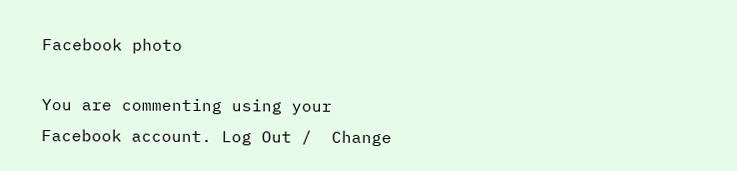Facebook photo

You are commenting using your Facebook account. Log Out /  Change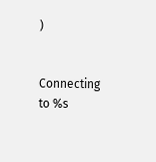)


Connecting to %s